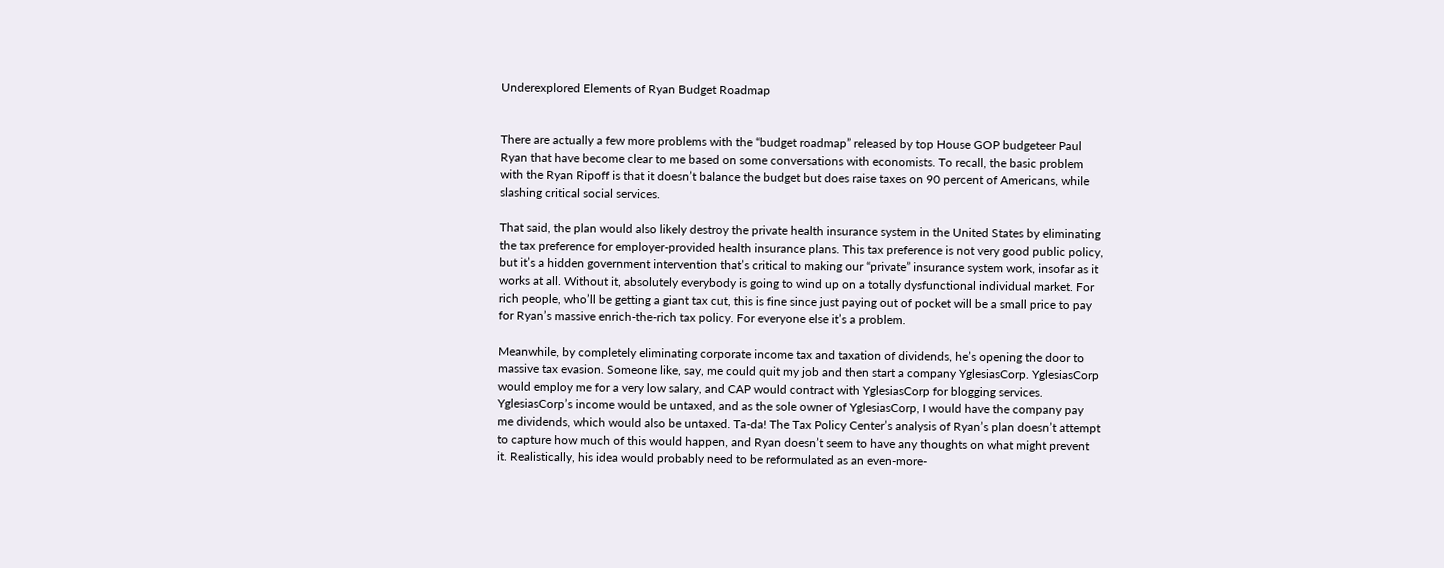Underexplored Elements of Ryan Budget Roadmap


There are actually a few more problems with the “budget roadmap” released by top House GOP budgeteer Paul Ryan that have become clear to me based on some conversations with economists. To recall, the basic problem with the Ryan Ripoff is that it doesn’t balance the budget but does raise taxes on 90 percent of Americans, while slashing critical social services.

That said, the plan would also likely destroy the private health insurance system in the United States by eliminating the tax preference for employer-provided health insurance plans. This tax preference is not very good public policy, but it’s a hidden government intervention that’s critical to making our “private” insurance system work, insofar as it works at all. Without it, absolutely everybody is going to wind up on a totally dysfunctional individual market. For rich people, who’ll be getting a giant tax cut, this is fine since just paying out of pocket will be a small price to pay for Ryan’s massive enrich-the-rich tax policy. For everyone else it’s a problem.

Meanwhile, by completely eliminating corporate income tax and taxation of dividends, he’s opening the door to massive tax evasion. Someone like, say, me could quit my job and then start a company YglesiasCorp. YglesiasCorp would employ me for a very low salary, and CAP would contract with YglesiasCorp for blogging services. YglesiasCorp’s income would be untaxed, and as the sole owner of YglesiasCorp, I would have the company pay me dividends, which would also be untaxed. Ta-da! The Tax Policy Center’s analysis of Ryan’s plan doesn’t attempt to capture how much of this would happen, and Ryan doesn’t seem to have any thoughts on what might prevent it. Realistically, his idea would probably need to be reformulated as an even-more-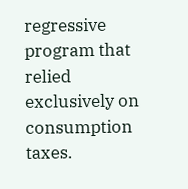regressive program that relied exclusively on consumption taxes.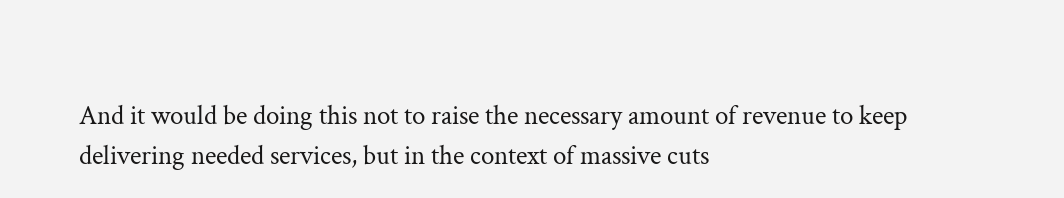And it would be doing this not to raise the necessary amount of revenue to keep delivering needed services, but in the context of massive cuts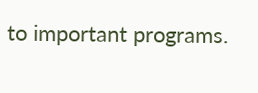to important programs.